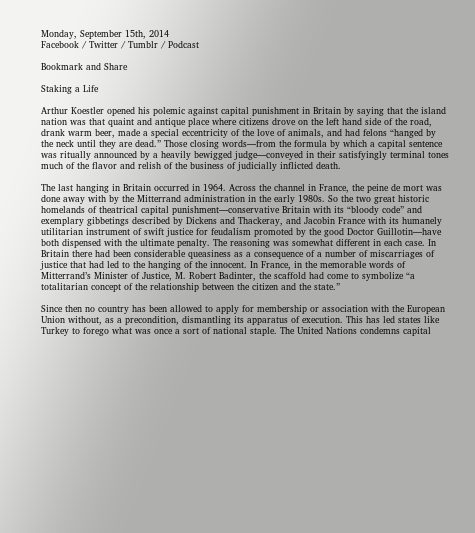Monday, September 15th, 2014
Facebook / Twitter / Tumblr / Podcast

Bookmark and Share

Staking a Life

Arthur Koestler opened his polemic against capital punishment in Britain by saying that the island nation was that quaint and antique place where citizens drove on the left hand side of the road, drank warm beer, made a special eccentricity of the love of animals, and had felons “hanged by the neck until they are dead.” Those closing words—from the formula by which a capital sentence was ritually announced by a heavily bewigged judge—conveyed in their satisfyingly terminal tones much of the flavor and relish of the business of judicially inflicted death.

The last hanging in Britain occurred in 1964. Across the channel in France, the peine de mort was done away with by the Mitterrand administration in the early 1980s. So the two great historic homelands of theatrical capital punishment—conservative Britain with its “bloody code” and exemplary gibbetings described by Dickens and Thackeray, and Jacobin France with its humanely utilitarian instrument of swift justice for feudalism promoted by the good Doctor Guillotin—have both dispensed with the ultimate penalty. The reasoning was somewhat different in each case. In Britain there had been considerable queasiness as a consequence of a number of miscarriages of justice that had led to the hanging of the innocent. In France, in the memorable words of Mitterrand’s Minister of Justice, M. Robert Badinter, the scaffold had come to symbolize “a totalitarian concept of the relationship between the citizen and the state.”

Since then no country has been allowed to apply for membership or association with the European Union without, as a precondition, dismantling its apparatus of execution. This has led states like Turkey to forego what was once a sort of national staple. The United Nations condemns capital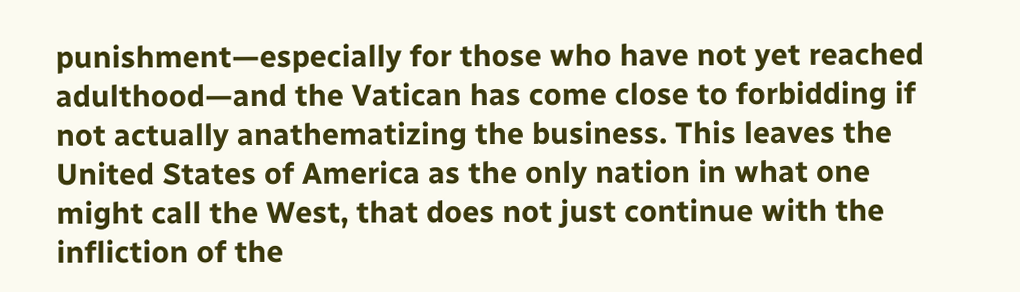punishment—especially for those who have not yet reached adulthood—and the Vatican has come close to forbidding if not actually anathematizing the business. This leaves the United States of America as the only nation in what one might call the West, that does not just continue with the infliction of the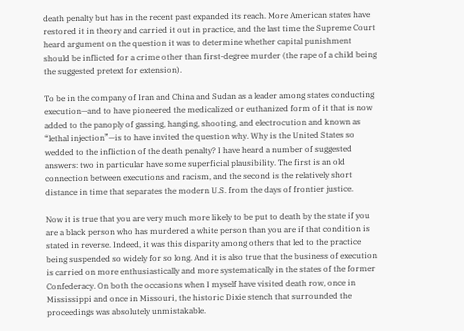death penalty but has in the recent past expanded its reach. More American states have restored it in theory and carried it out in practice, and the last time the Supreme Court heard argument on the question it was to determine whether capital punishment should be inflicted for a crime other than first-degree murder (the rape of a child being the suggested pretext for extension).

To be in the company of Iran and China and Sudan as a leader among states conducting execution—and to have pioneered the medicalized or euthanized form of it that is now added to the panoply of gassing, hanging, shooting, and electrocution and known as “lethal injection”—is to have invited the question why. Why is the United States so wedded to the infliction of the death penalty? I have heard a number of suggested answers: two in particular have some superficial plausibility. The first is an old connection between executions and racism, and the second is the relatively short distance in time that separates the modern U.S. from the days of frontier justice.

Now it is true that you are very much more likely to be put to death by the state if you are a black person who has murdered a white person than you are if that condition is stated in reverse. Indeed, it was this disparity among others that led to the practice being suspended so widely for so long. And it is also true that the business of execution is carried on more enthusiastically and more systematically in the states of the former Confederacy. On both the occasions when I myself have visited death row, once in Mississippi and once in Missouri, the historic Dixie stench that surrounded the proceedings was absolutely unmistakable.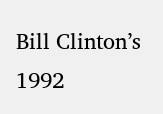Bill Clinton’s 1992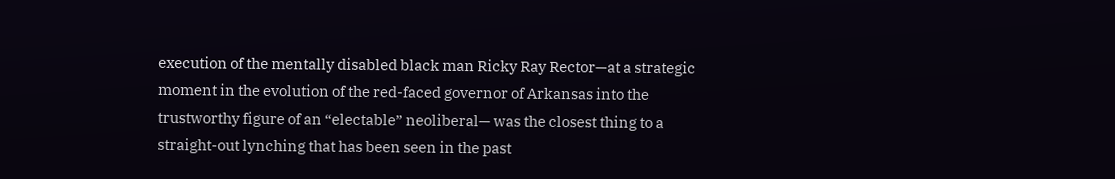execution of the mentally disabled black man Ricky Ray Rector—at a strategic moment in the evolution of the red-faced governor of Arkansas into the trustworthy figure of an “electable” neoliberal— was the closest thing to a straight-out lynching that has been seen in the past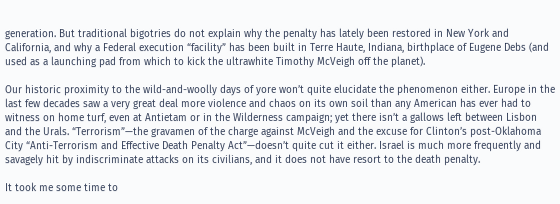generation. But traditional bigotries do not explain why the penalty has lately been restored in New York and California, and why a Federal execution “facility” has been built in Terre Haute, Indiana, birthplace of Eugene Debs (and used as a launching pad from which to kick the ultrawhite Timothy McVeigh off the planet).

Our historic proximity to the wild-and-woolly days of yore won’t quite elucidate the phenomenon either. Europe in the last few decades saw a very great deal more violence and chaos on its own soil than any American has ever had to witness on home turf, even at Antietam or in the Wilderness campaign; yet there isn’t a gallows left between Lisbon and the Urals. “Terrorism”—the gravamen of the charge against McVeigh and the excuse for Clinton’s post-Oklahoma City “Anti-Terrorism and Effective Death Penalty Act”—doesn’t quite cut it either. Israel is much more frequently and savagely hit by indiscriminate attacks on its civilians, and it does not have resort to the death penalty.

It took me some time to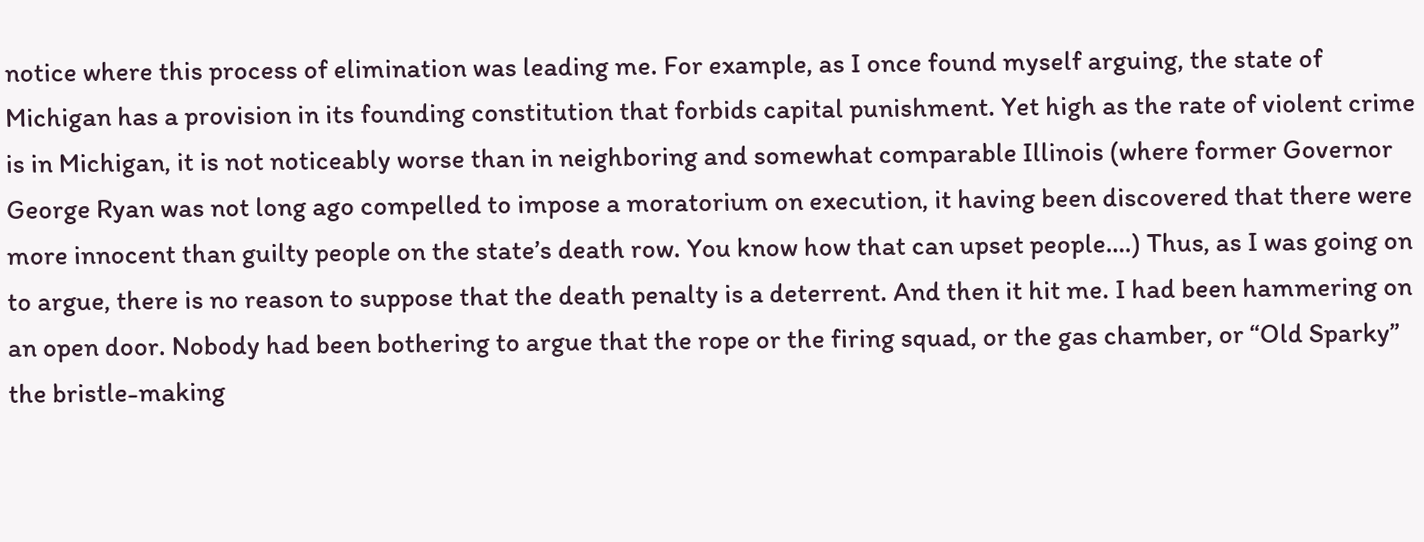notice where this process of elimination was leading me. For example, as I once found myself arguing, the state of Michigan has a provision in its founding constitution that forbids capital punishment. Yet high as the rate of violent crime is in Michigan, it is not noticeably worse than in neighboring and somewhat comparable Illinois (where former Governor George Ryan was not long ago compelled to impose a moratorium on execution, it having been discovered that there were more innocent than guilty people on the state’s death row. You know how that can upset people….) Thus, as I was going on to argue, there is no reason to suppose that the death penalty is a deterrent. And then it hit me. I had been hammering on an open door. Nobody had been bothering to argue that the rope or the firing squad, or the gas chamber, or “Old Sparky” the bristle-making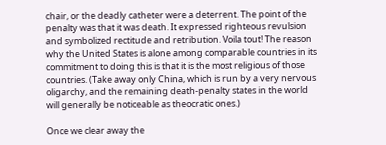chair, or the deadly catheter were a deterrent. The point of the penalty was that it was death. It expressed righteous revulsion and symbolized rectitude and retribution. Voila tout! The reason why the United States is alone among comparable countries in its commitment to doing this is that it is the most religious of those countries. (Take away only China, which is run by a very nervous oligarchy, and the remaining death-penalty states in the world will generally be noticeable as theocratic ones.)

Once we clear away the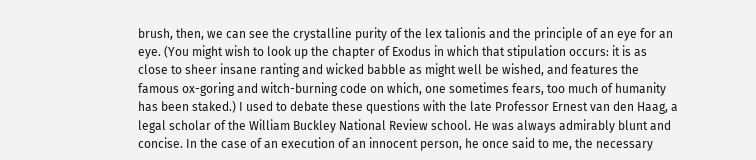brush, then, we can see the crystalline purity of the lex talionis and the principle of an eye for an eye. (You might wish to look up the chapter of Exodus in which that stipulation occurs: it is as close to sheer insane ranting and wicked babble as might well be wished, and features the famous ox-goring and witch-burning code on which, one sometimes fears, too much of humanity has been staked.) I used to debate these questions with the late Professor Ernest van den Haag, a legal scholar of the William Buckley National Review school. He was always admirably blunt and concise. In the case of an execution of an innocent person, he once said to me, the necessary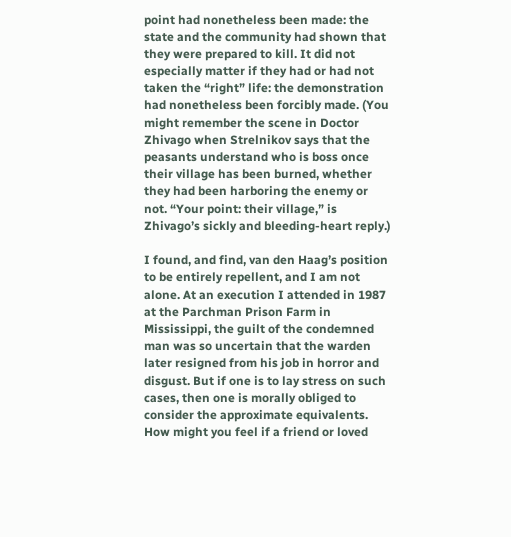point had nonetheless been made: the state and the community had shown that they were prepared to kill. It did not especially matter if they had or had not taken the “right” life: the demonstration had nonetheless been forcibly made. (You might remember the scene in Doctor Zhivago when Strelnikov says that the peasants understand who is boss once their village has been burned, whether they had been harboring the enemy or not. “Your point: their village,” is Zhivago’s sickly and bleeding-heart reply.)

I found, and find, van den Haag’s position to be entirely repellent, and I am not alone. At an execution I attended in 1987 at the Parchman Prison Farm in Mississippi, the guilt of the condemned man was so uncertain that the warden later resigned from his job in horror and disgust. But if one is to lay stress on such cases, then one is morally obliged to consider the approximate equivalents. How might you feel if a friend or loved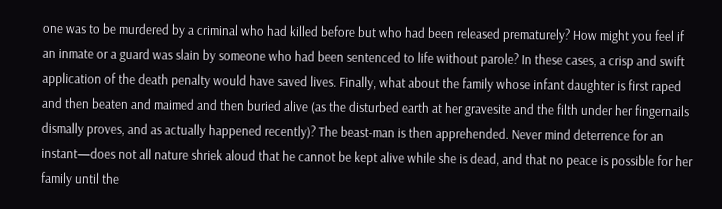one was to be murdered by a criminal who had killed before but who had been released prematurely? How might you feel if an inmate or a guard was slain by someone who had been sentenced to life without parole? In these cases, a crisp and swift application of the death penalty would have saved lives. Finally, what about the family whose infant daughter is first raped and then beaten and maimed and then buried alive (as the disturbed earth at her gravesite and the filth under her fingernails dismally proves, and as actually happened recently)? The beast-man is then apprehended. Never mind deterrence for an instant—does not all nature shriek aloud that he cannot be kept alive while she is dead, and that no peace is possible for her family until the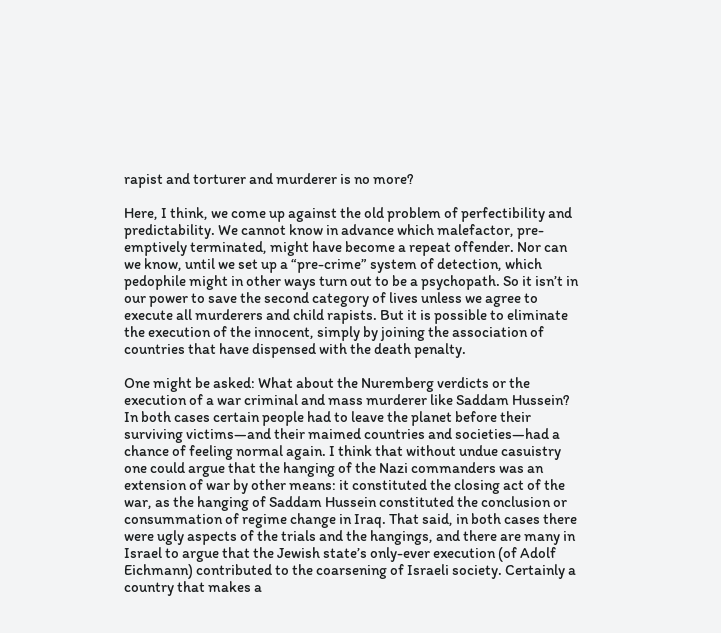rapist and torturer and murderer is no more?

Here, I think, we come up against the old problem of perfectibility and predictability. We cannot know in advance which malefactor, pre-emptively terminated, might have become a repeat offender. Nor can we know, until we set up a “pre-crime” system of detection, which pedophile might in other ways turn out to be a psychopath. So it isn’t in our power to save the second category of lives unless we agree to execute all murderers and child rapists. But it is possible to eliminate the execution of the innocent, simply by joining the association of countries that have dispensed with the death penalty.

One might be asked: What about the Nuremberg verdicts or the execution of a war criminal and mass murderer like Saddam Hussein? In both cases certain people had to leave the planet before their surviving victims—and their maimed countries and societies—had a chance of feeling normal again. I think that without undue casuistry one could argue that the hanging of the Nazi commanders was an extension of war by other means: it constituted the closing act of the war, as the hanging of Saddam Hussein constituted the conclusion or consummation of regime change in Iraq. That said, in both cases there were ugly aspects of the trials and the hangings, and there are many in Israel to argue that the Jewish state’s only-ever execution (of Adolf Eichmann) contributed to the coarsening of Israeli society. Certainly a country that makes a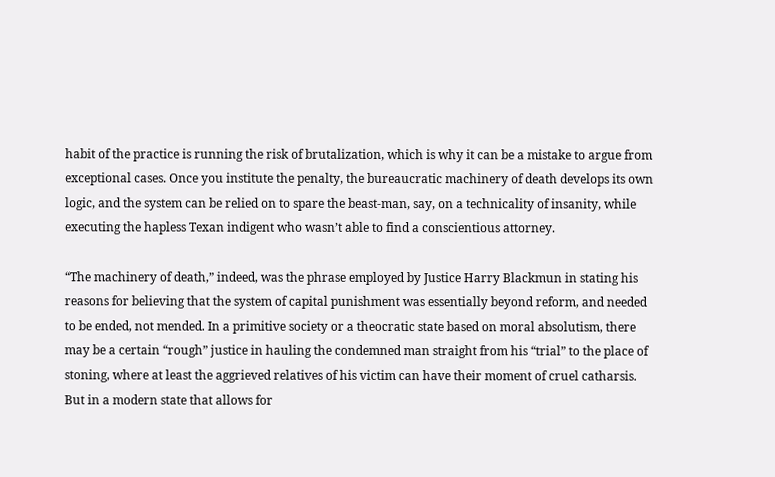habit of the practice is running the risk of brutalization, which is why it can be a mistake to argue from exceptional cases. Once you institute the penalty, the bureaucratic machinery of death develops its own logic, and the system can be relied on to spare the beast-man, say, on a technicality of insanity, while executing the hapless Texan indigent who wasn’t able to find a conscientious attorney.

“The machinery of death,” indeed, was the phrase employed by Justice Harry Blackmun in stating his reasons for believing that the system of capital punishment was essentially beyond reform, and needed to be ended, not mended. In a primitive society or a theocratic state based on moral absolutism, there may be a certain “rough” justice in hauling the condemned man straight from his “trial” to the place of stoning, where at least the aggrieved relatives of his victim can have their moment of cruel catharsis. But in a modern state that allows for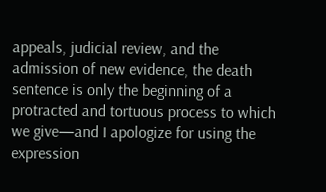appeals, judicial review, and the admission of new evidence, the death sentence is only the beginning of a protracted and tortuous process to which we give—and I apologize for using the expression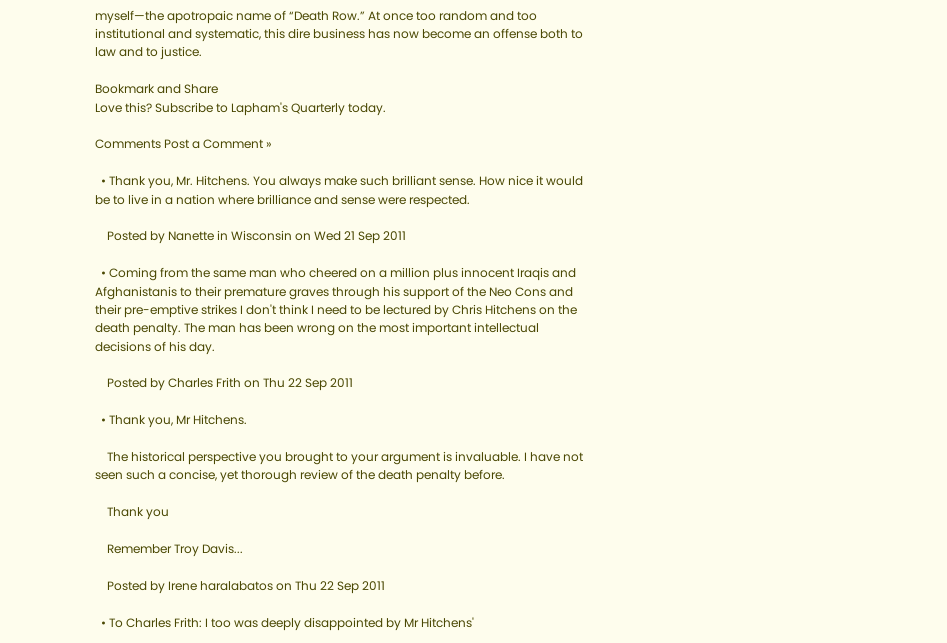myself—the apotropaic name of “Death Row.” At once too random and too institutional and systematic, this dire business has now become an offense both to law and to justice.

Bookmark and Share
Love this? Subscribe to Lapham's Quarterly today.

Comments Post a Comment »

  • Thank you, Mr. Hitchens. You always make such brilliant sense. How nice it would be to live in a nation where brilliance and sense were respected.

    Posted by Nanette in Wisconsin on Wed 21 Sep 2011

  • Coming from the same man who cheered on a million plus innocent Iraqis and Afghanistanis to their premature graves through his support of the Neo Cons and their pre-emptive strikes I don't think I need to be lectured by Chris Hitchens on the death penalty. The man has been wrong on the most important intellectual decisions of his day.

    Posted by Charles Frith on Thu 22 Sep 2011

  • Thank you, Mr Hitchens.

    The historical perspective you brought to your argument is invaluable. I have not seen such a concise, yet thorough review of the death penalty before.

    Thank you

    Remember Troy Davis...

    Posted by Irene haralabatos on Thu 22 Sep 2011

  • To Charles Frith: I too was deeply disappointed by Mr Hitchens'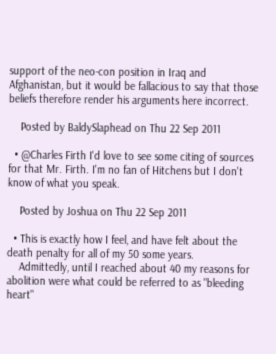support of the neo-con position in Iraq and Afghanistan, but it would be fallacious to say that those beliefs therefore render his arguments here incorrect.

    Posted by BaldySlaphead on Thu 22 Sep 2011

  • @Charles Firth I'd love to see some citing of sources for that Mr. Firth. I'm no fan of Hitchens but I don't know of what you speak.

    Posted by Joshua on Thu 22 Sep 2011

  • This is exactly how I feel, and have felt about the death penalty for all of my 50 some years.
    Admittedly, until I reached about 40 my reasons for abolition were what could be referred to as "bleeding heart"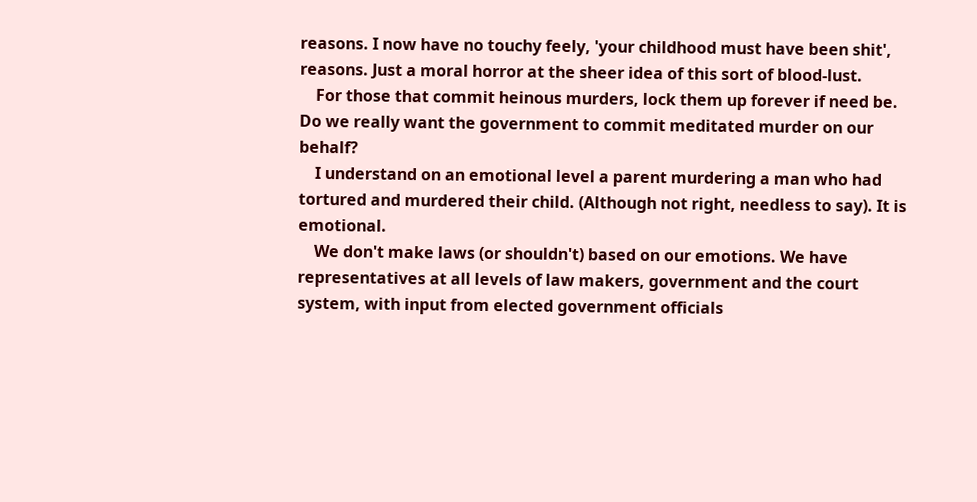reasons. I now have no touchy feely, 'your childhood must have been shit', reasons. Just a moral horror at the sheer idea of this sort of blood-lust.
    For those that commit heinous murders, lock them up forever if need be. Do we really want the government to commit meditated murder on our behalf?
    I understand on an emotional level a parent murdering a man who had tortured and murdered their child. (Although not right, needless to say). It is emotional.
    We don't make laws (or shouldn't) based on our emotions. We have representatives at all levels of law makers, government and the court system, with input from elected government officials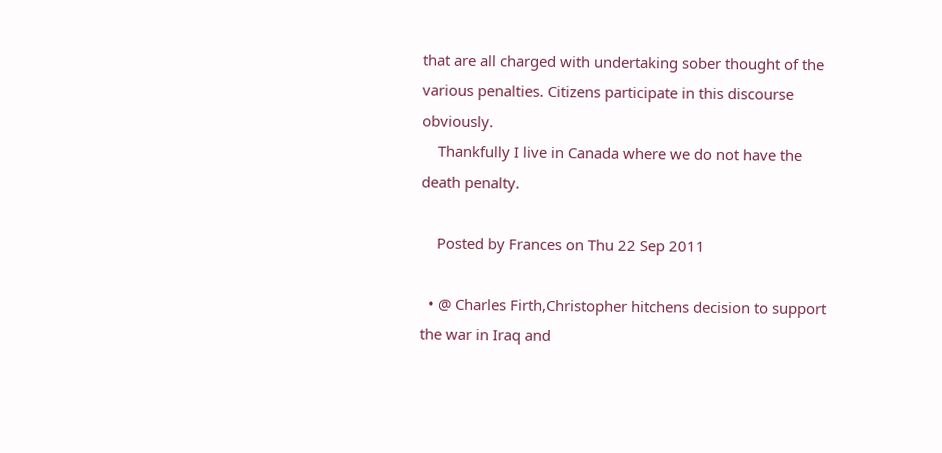that are all charged with undertaking sober thought of the various penalties. Citizens participate in this discourse obviously.
    Thankfully I live in Canada where we do not have the death penalty.

    Posted by Frances on Thu 22 Sep 2011

  • @ Charles Firth,Christopher hitchens decision to support the war in Iraq and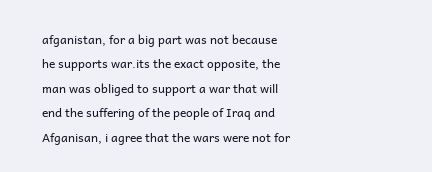afganistan, for a big part was not because he supports war.its the exact opposite, the man was obliged to support a war that will end the suffering of the people of Iraq and Afganisan, i agree that the wars were not for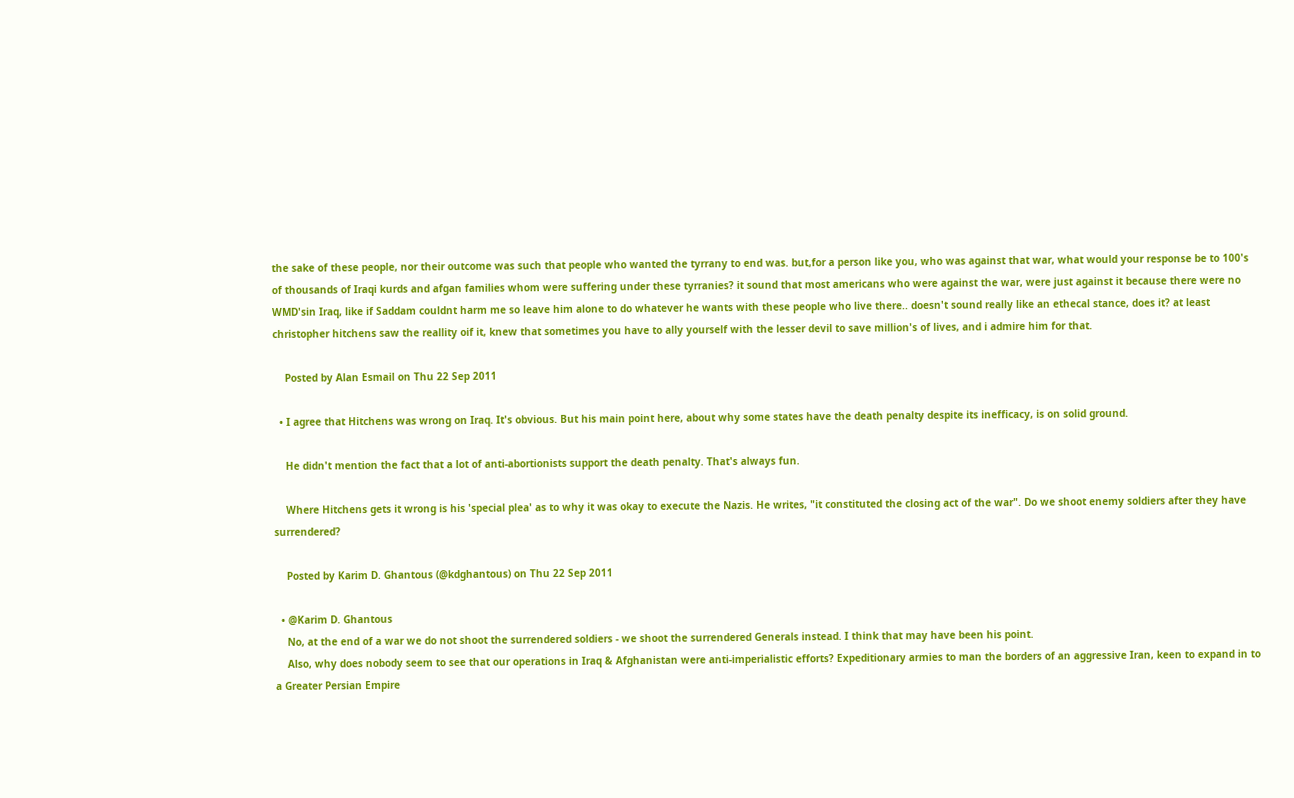the sake of these people, nor their outcome was such that people who wanted the tyrrany to end was. but,for a person like you, who was against that war, what would your response be to 100's of thousands of Iraqi kurds and afgan families whom were suffering under these tyrranies? it sound that most americans who were against the war, were just against it because there were no WMD'sin Iraq, like if Saddam couldnt harm me so leave him alone to do whatever he wants with these people who live there.. doesn't sound really like an ethecal stance, does it? at least christopher hitchens saw the reallity oif it, knew that sometimes you have to ally yourself with the lesser devil to save million's of lives, and i admire him for that.

    Posted by Alan Esmail on Thu 22 Sep 2011

  • I agree that Hitchens was wrong on Iraq. It's obvious. But his main point here, about why some states have the death penalty despite its inefficacy, is on solid ground.

    He didn't mention the fact that a lot of anti-abortionists support the death penalty. That's always fun.

    Where Hitchens gets it wrong is his 'special plea' as to why it was okay to execute the Nazis. He writes, "it constituted the closing act of the war". Do we shoot enemy soldiers after they have surrendered?

    Posted by Karim D. Ghantous (@kdghantous) on Thu 22 Sep 2011

  • @Karim D. Ghantous
    No, at the end of a war we do not shoot the surrendered soldiers - we shoot the surrendered Generals instead. I think that may have been his point.
    Also, why does nobody seem to see that our operations in Iraq & Afghanistan were anti-imperialistic efforts? Expeditionary armies to man the borders of an aggressive Iran, keen to expand in to a Greater Persian Empire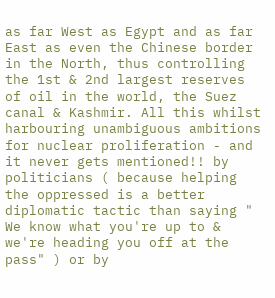as far West as Egypt and as far East as even the Chinese border in the North, thus controlling the 1st & 2nd largest reserves of oil in the world, the Suez canal & Kashmir. All this whilst harbouring unambiguous ambitions for nuclear proliferation - and it never gets mentioned!! by politicians ( because helping the oppressed is a better diplomatic tactic than saying " We know what you're up to & we're heading you off at the pass" ) or by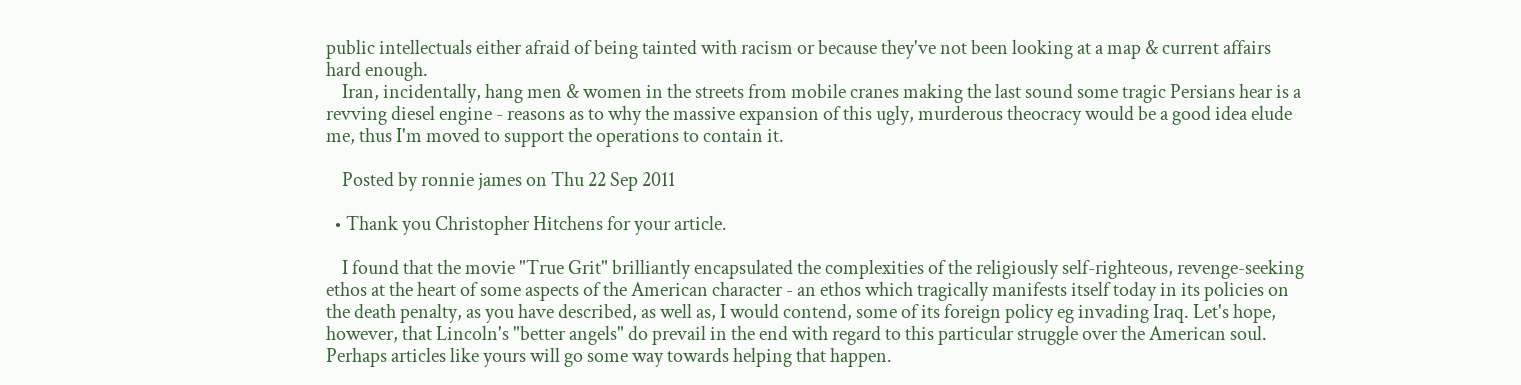public intellectuals either afraid of being tainted with racism or because they've not been looking at a map & current affairs hard enough.
    Iran, incidentally, hang men & women in the streets from mobile cranes making the last sound some tragic Persians hear is a revving diesel engine - reasons as to why the massive expansion of this ugly, murderous theocracy would be a good idea elude me, thus I'm moved to support the operations to contain it.

    Posted by ronnie james on Thu 22 Sep 2011

  • Thank you Christopher Hitchens for your article.

    I found that the movie "True Grit" brilliantly encapsulated the complexities of the religiously self-righteous, revenge-seeking ethos at the heart of some aspects of the American character - an ethos which tragically manifests itself today in its policies on the death penalty, as you have described, as well as, I would contend, some of its foreign policy eg invading Iraq. Let's hope, however, that Lincoln's "better angels" do prevail in the end with regard to this particular struggle over the American soul. Perhaps articles like yours will go some way towards helping that happen.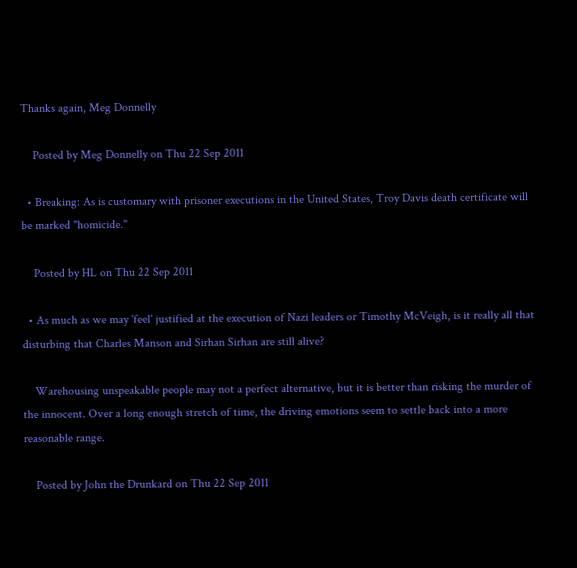Thanks again, Meg Donnelly

    Posted by Meg Donnelly on Thu 22 Sep 2011

  • Breaking: As is customary with prisoner executions in the United States, Troy Davis death certificate will be marked "homicide."

    Posted by HL on Thu 22 Sep 2011

  • As much as we may 'feel' justified at the execution of Nazi leaders or Timothy McVeigh, is it really all that disturbing that Charles Manson and Sirhan Sirhan are still alive?

    Warehousing unspeakable people may not a perfect alternative, but it is better than risking the murder of the innocent. Over a long enough stretch of time, the driving emotions seem to settle back into a more reasonable range.

    Posted by John the Drunkard on Thu 22 Sep 2011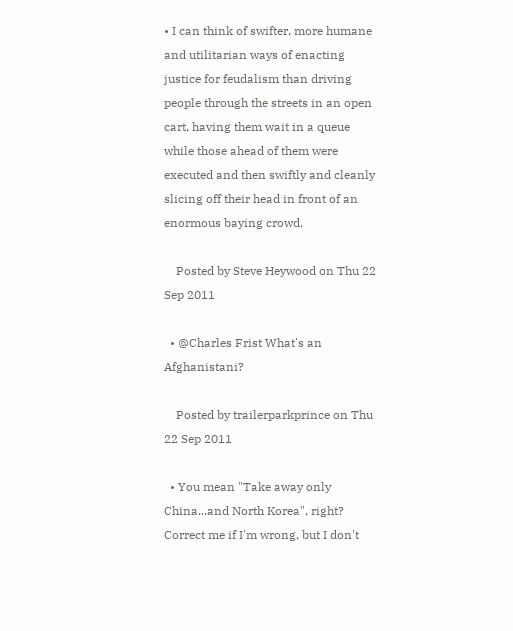• I can think of swifter, more humane and utilitarian ways of enacting justice for feudalism than driving people through the streets in an open cart, having them wait in a queue while those ahead of them were executed and then swiftly and cleanly slicing off their head in front of an enormous baying crowd.

    Posted by Steve Heywood on Thu 22 Sep 2011

  • @Charles Frist What's an Afghanistani?

    Posted by trailerparkprince on Thu 22 Sep 2011

  • You mean "Take away only China...and North Korea", right? Correct me if I'm wrong, but I don't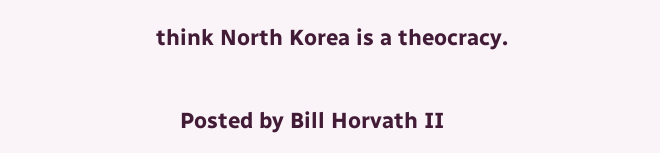think North Korea is a theocracy.

    Posted by Bill Horvath II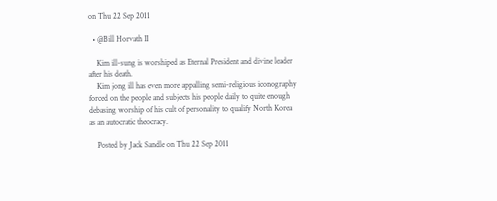on Thu 22 Sep 2011

  • @Bill Horvath II

    Kim ill-sung is worshiped as Eternal President and divine leader after his death.
    Kim jong ill has even more appalling semi-religious iconography forced on the people and subjects his people daily to quite enough debasing worship of his cult of personality to qualify North Korea as an autocratic theocracy.

    Posted by Jack Sandle on Thu 22 Sep 2011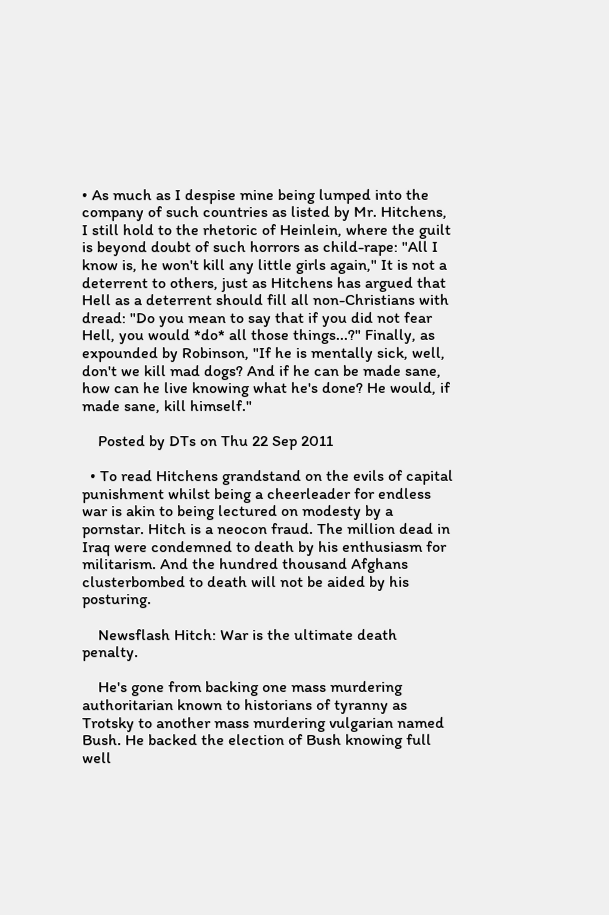• As much as I despise mine being lumped into the company of such countries as listed by Mr. Hitchens, I still hold to the rhetoric of Heinlein, where the guilt is beyond doubt of such horrors as child-rape: "All I know is, he won't kill any little girls again," It is not a deterrent to others, just as Hitchens has argued that Hell as a deterrent should fill all non-Christians with dread: "Do you mean to say that if you did not fear Hell, you would *do* all those things...?" Finally, as expounded by Robinson, "If he is mentally sick, well, don't we kill mad dogs? And if he can be made sane, how can he live knowing what he's done? He would, if made sane, kill himself."

    Posted by DTs on Thu 22 Sep 2011

  • To read Hitchens grandstand on the evils of capital punishment whilst being a cheerleader for endless war is akin to being lectured on modesty by a pornstar. Hitch is a neocon fraud. The million dead in Iraq were condemned to death by his enthusiasm for militarism. And the hundred thousand Afghans clusterbombed to death will not be aided by his posturing.

    Newsflash Hitch: War is the ultimate death penalty.

    He's gone from backing one mass murdering authoritarian known to historians of tyranny as Trotsky to another mass murdering vulgarian named Bush. He backed the election of Bush knowing full well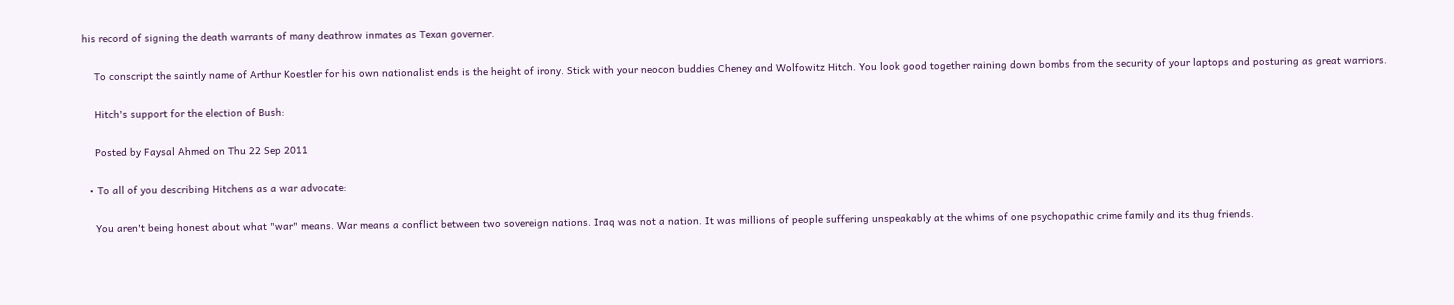his record of signing the death warrants of many deathrow inmates as Texan governer.

    To conscript the saintly name of Arthur Koestler for his own nationalist ends is the height of irony. Stick with your neocon buddies Cheney and Wolfowitz Hitch. You look good together raining down bombs from the security of your laptops and posturing as great warriors.

    Hitch's support for the election of Bush:

    Posted by Faysal Ahmed on Thu 22 Sep 2011

  • To all of you describing Hitchens as a war advocate:

    You aren't being honest about what "war" means. War means a conflict between two sovereign nations. Iraq was not a nation. It was millions of people suffering unspeakably at the whims of one psychopathic crime family and its thug friends.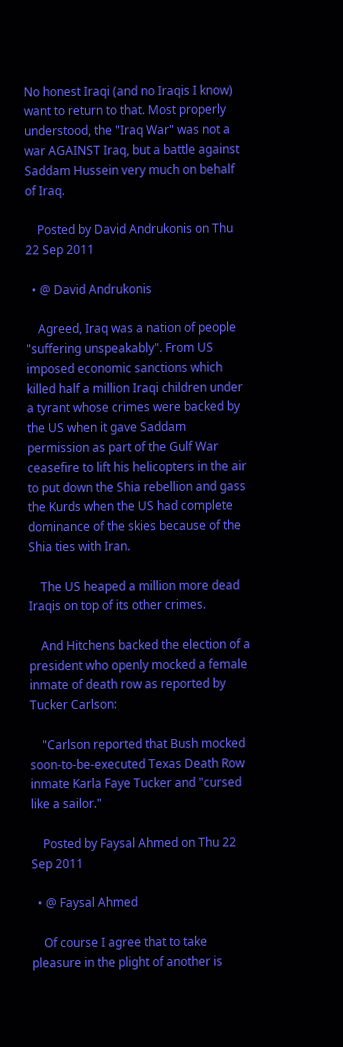No honest Iraqi (and no Iraqis I know) want to return to that. Most properly understood, the "Iraq War" was not a war AGAINST Iraq, but a battle against Saddam Hussein very much on behalf of Iraq.

    Posted by David Andrukonis on Thu 22 Sep 2011

  • @ David Andrukonis

    Agreed, Iraq was a nation of people "suffering unspeakably". From US imposed economic sanctions which killed half a million Iraqi children under a tyrant whose crimes were backed by the US when it gave Saddam permission as part of the Gulf War ceasefire to lift his helicopters in the air to put down the Shia rebellion and gass the Kurds when the US had complete dominance of the skies because of the Shia ties with Iran.

    The US heaped a million more dead Iraqis on top of its other crimes.

    And Hitchens backed the election of a president who openly mocked a female inmate of death row as reported by Tucker Carlson:

    "Carlson reported that Bush mocked soon-to-be-executed Texas Death Row inmate Karla Faye Tucker and "cursed like a sailor."

    Posted by Faysal Ahmed on Thu 22 Sep 2011

  • @ Faysal Ahmed

    Of course I agree that to take pleasure in the plight of another is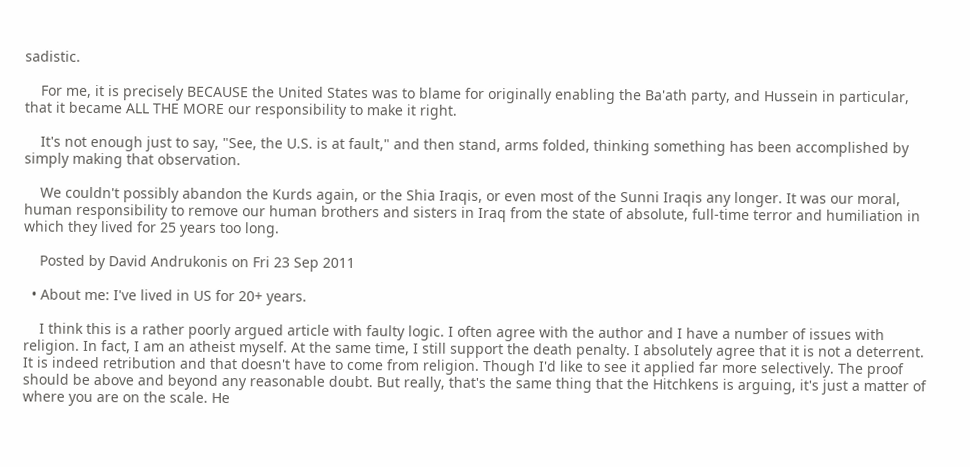sadistic.

    For me, it is precisely BECAUSE the United States was to blame for originally enabling the Ba'ath party, and Hussein in particular, that it became ALL THE MORE our responsibility to make it right.

    It's not enough just to say, "See, the U.S. is at fault," and then stand, arms folded, thinking something has been accomplished by simply making that observation.

    We couldn't possibly abandon the Kurds again, or the Shia Iraqis, or even most of the Sunni Iraqis any longer. It was our moral, human responsibility to remove our human brothers and sisters in Iraq from the state of absolute, full-time terror and humiliation in which they lived for 25 years too long.

    Posted by David Andrukonis on Fri 23 Sep 2011

  • About me: I've lived in US for 20+ years.

    I think this is a rather poorly argued article with faulty logic. I often agree with the author and I have a number of issues with religion. In fact, I am an atheist myself. At the same time, I still support the death penalty. I absolutely agree that it is not a deterrent. It is indeed retribution and that doesn't have to come from religion. Though I'd like to see it applied far more selectively. The proof should be above and beyond any reasonable doubt. But really, that's the same thing that the Hitchkens is arguing, it's just a matter of where you are on the scale. He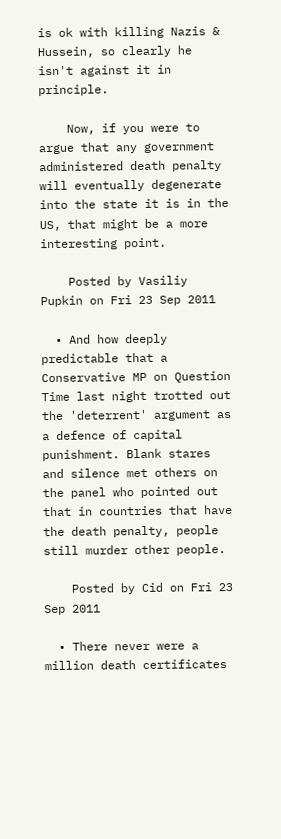is ok with killing Nazis & Hussein, so clearly he isn't against it in principle.

    Now, if you were to argue that any government administered death penalty will eventually degenerate into the state it is in the US, that might be a more interesting point.

    Posted by Vasiliy Pupkin on Fri 23 Sep 2011

  • And how deeply predictable that a Conservative MP on Question Time last night trotted out the 'deterrent' argument as a defence of capital punishment. Blank stares and silence met others on the panel who pointed out that in countries that have the death penalty, people still murder other people.

    Posted by Cid on Fri 23 Sep 2011

  • There never were a million death certificates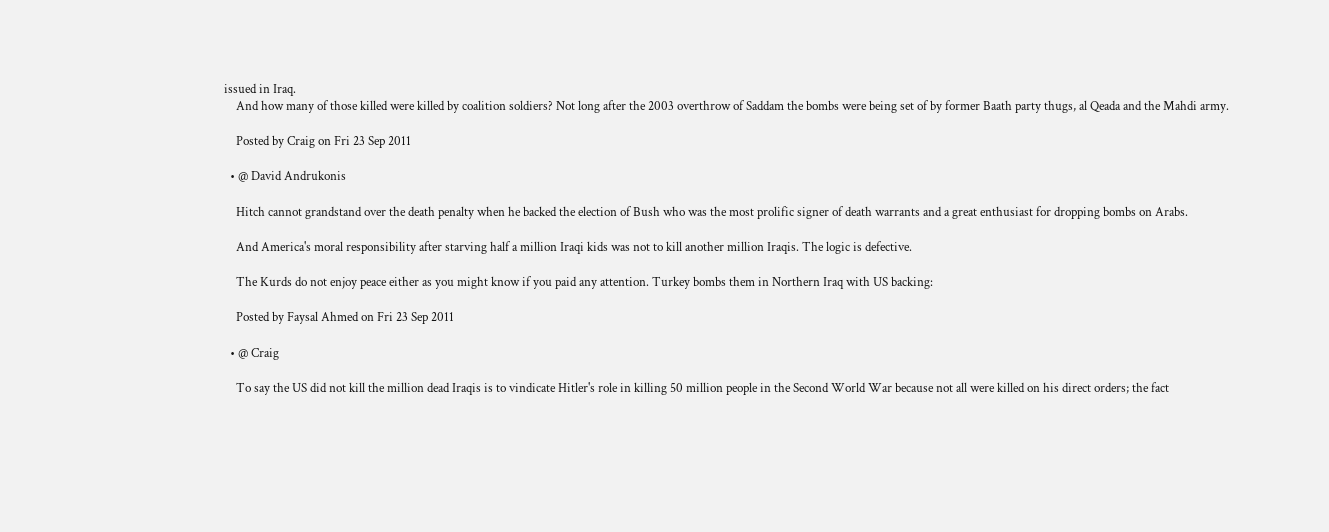issued in Iraq.
    And how many of those killed were killed by coalition soldiers? Not long after the 2003 overthrow of Saddam the bombs were being set of by former Baath party thugs, al Qeada and the Mahdi army.

    Posted by Craig on Fri 23 Sep 2011

  • @ David Andrukonis

    Hitch cannot grandstand over the death penalty when he backed the election of Bush who was the most prolific signer of death warrants and a great enthusiast for dropping bombs on Arabs.

    And America's moral responsibility after starving half a million Iraqi kids was not to kill another million Iraqis. The logic is defective.

    The Kurds do not enjoy peace either as you might know if you paid any attention. Turkey bombs them in Northern Iraq with US backing:

    Posted by Faysal Ahmed on Fri 23 Sep 2011

  • @ Craig

    To say the US did not kill the million dead Iraqis is to vindicate Hitler's role in killing 50 million people in the Second World War because not all were killed on his direct orders; the fact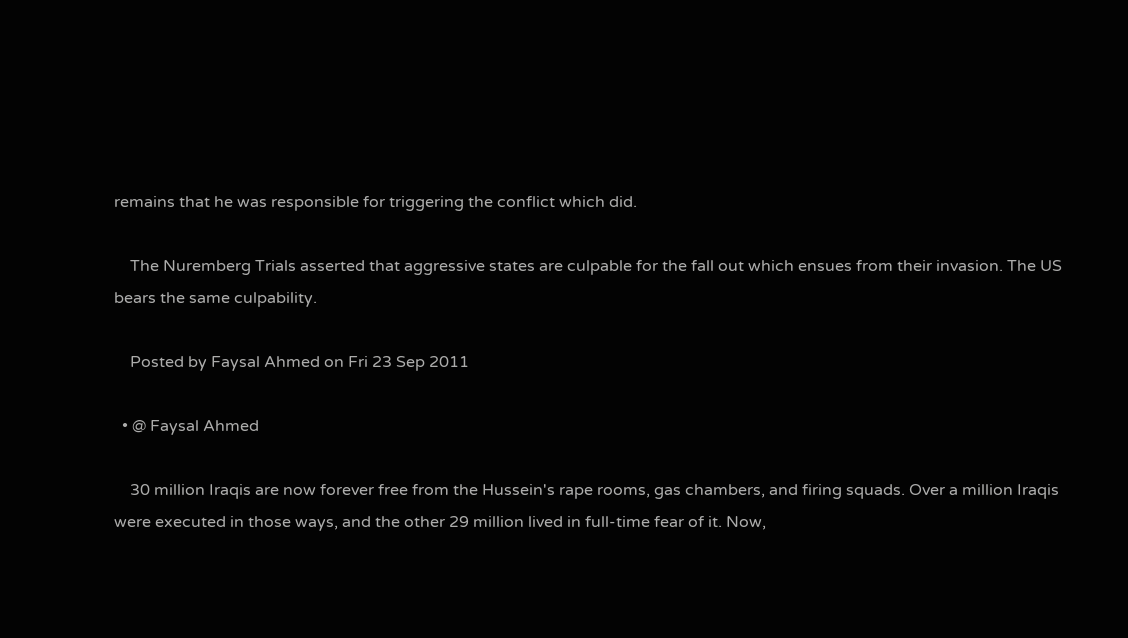remains that he was responsible for triggering the conflict which did.

    The Nuremberg Trials asserted that aggressive states are culpable for the fall out which ensues from their invasion. The US bears the same culpability.

    Posted by Faysal Ahmed on Fri 23 Sep 2011

  • @ Faysal Ahmed

    30 million Iraqis are now forever free from the Hussein's rape rooms, gas chambers, and firing squads. Over a million Iraqis were executed in those ways, and the other 29 million lived in full-time fear of it. Now,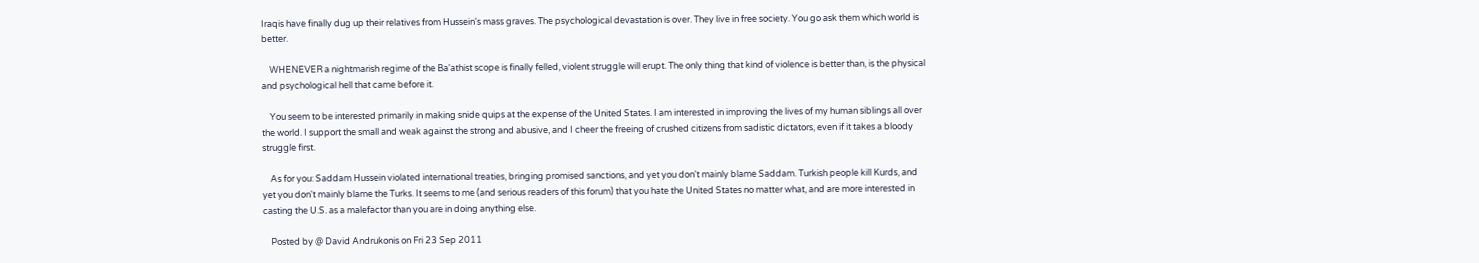Iraqis have finally dug up their relatives from Hussein's mass graves. The psychological devastation is over. They live in free society. You go ask them which world is better.

    WHENEVER a nightmarish regime of the Ba'athist scope is finally felled, violent struggle will erupt. The only thing that kind of violence is better than, is the physical and psychological hell that came before it.

    You seem to be interested primarily in making snide quips at the expense of the United States. I am interested in improving the lives of my human siblings all over the world. I support the small and weak against the strong and abusive, and I cheer the freeing of crushed citizens from sadistic dictators, even if it takes a bloody struggle first.

    As for you: Saddam Hussein violated international treaties, bringing promised sanctions, and yet you don't mainly blame Saddam. Turkish people kill Kurds, and yet you don't mainly blame the Turks. It seems to me (and serious readers of this forum) that you hate the United States no matter what, and are more interested in casting the U.S. as a malefactor than you are in doing anything else.

    Posted by @ David Andrukonis on Fri 23 Sep 2011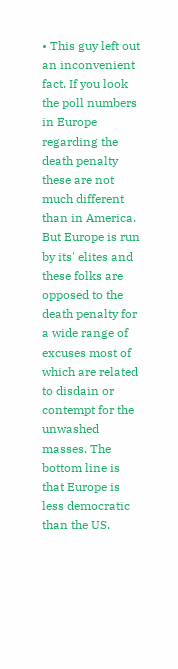• This guy left out an inconvenient fact. If you look the poll numbers in Europe regarding the death penalty these are not much different than in America. But Europe is run by its' elites and these folks are opposed to the death penalty for a wide range of excuses most of which are related to disdain or contempt for the unwashed masses. The bottom line is that Europe is less democratic than the US.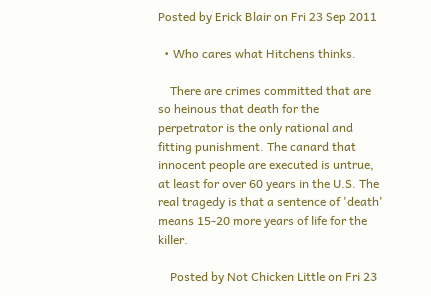Posted by Erick Blair on Fri 23 Sep 2011

  • Who cares what Hitchens thinks.

    There are crimes committed that are so heinous that death for the perpetrator is the only rational and fitting punishment. The canard that innocent people are executed is untrue, at least for over 60 years in the U.S. The real tragedy is that a sentence of 'death' means 15-20 more years of life for the killer.

    Posted by Not Chicken Little on Fri 23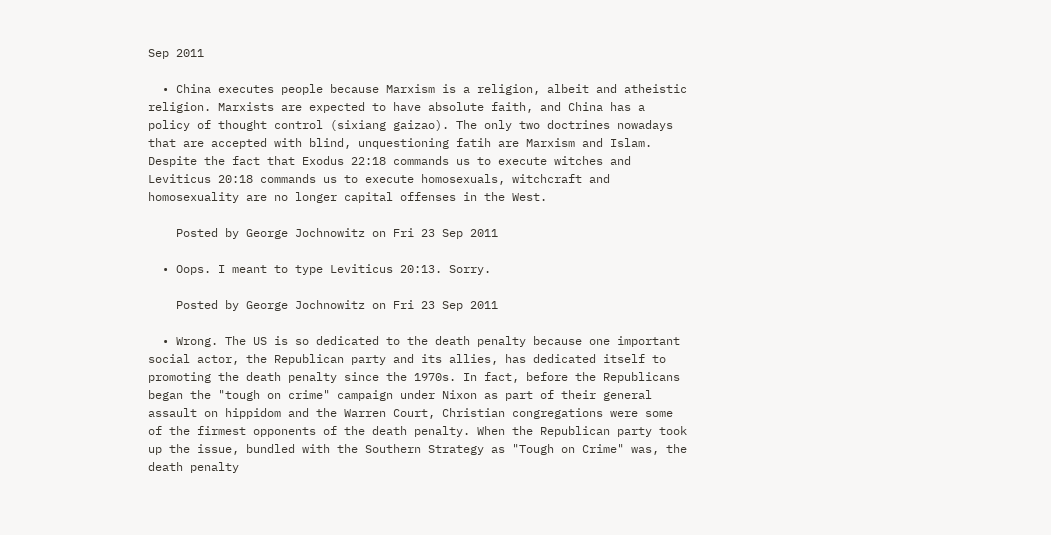Sep 2011

  • China executes people because Marxism is a religion, albeit and atheistic religion. Marxists are expected to have absolute faith, and China has a policy of thought control (sixiang gaizao). The only two doctrines nowadays that are accepted with blind, unquestioning fatih are Marxism and Islam. Despite the fact that Exodus 22:18 commands us to execute witches and Leviticus 20:18 commands us to execute homosexuals, witchcraft and homosexuality are no longer capital offenses in the West.

    Posted by George Jochnowitz on Fri 23 Sep 2011

  • Oops. I meant to type Leviticus 20:13. Sorry.

    Posted by George Jochnowitz on Fri 23 Sep 2011

  • Wrong. The US is so dedicated to the death penalty because one important social actor, the Republican party and its allies, has dedicated itself to promoting the death penalty since the 1970s. In fact, before the Republicans began the "tough on crime" campaign under Nixon as part of their general assault on hippidom and the Warren Court, Christian congregations were some of the firmest opponents of the death penalty. When the Republican party took up the issue, bundled with the Southern Strategy as "Tough on Crime" was, the death penalty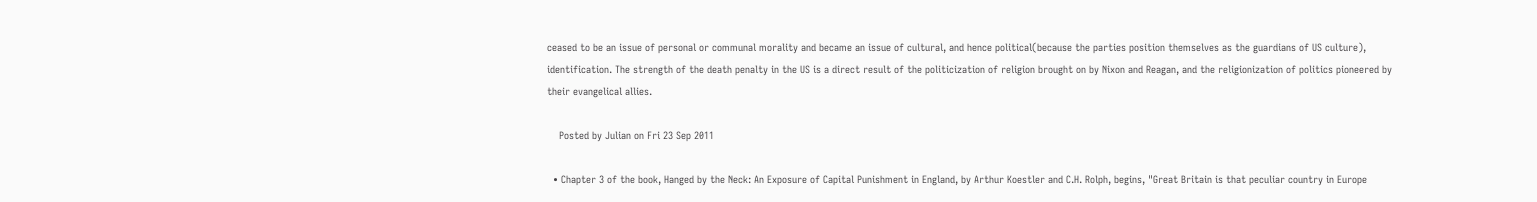ceased to be an issue of personal or communal morality and became an issue of cultural, and hence political(because the parties position themselves as the guardians of US culture), identification. The strength of the death penalty in the US is a direct result of the politicization of religion brought on by Nixon and Reagan, and the religionization of politics pioneered by their evangelical allies.

    Posted by Julian on Fri 23 Sep 2011

  • Chapter 3 of the book, Hanged by the Neck: An Exposure of Capital Punishment in England, by Arthur Koestler and C.H. Rolph, begins, "Great Britain is that peculiar country in Europe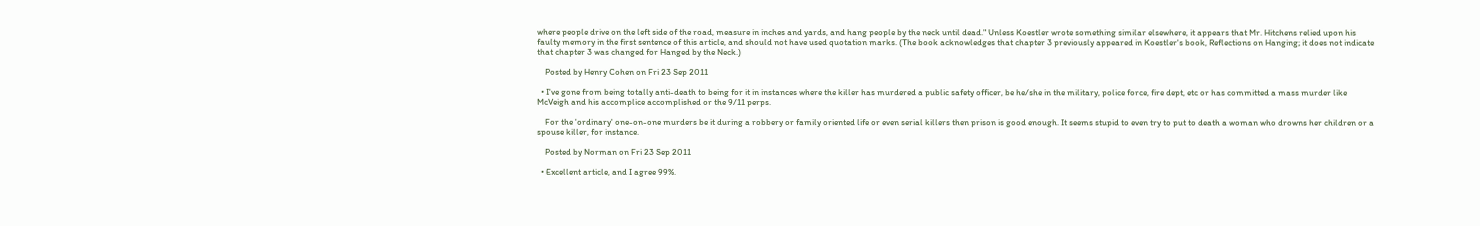where people drive on the left side of the road, measure in inches and yards, and hang people by the neck until dead." Unless Koestler wrote something similar elsewhere, it appears that Mr. Hitchens relied upon his faulty memory in the first sentence of this article, and should not have used quotation marks. (The book acknowledges that chapter 3 previously appeared in Koestler's book, Reflections on Hanging; it does not indicate that chapter 3 was changed for Hanged by the Neck.)

    Posted by Henry Cohen on Fri 23 Sep 2011

  • I've gone from being totally anti-death to being for it in instances where the killer has murdered a public safety officer, be he/she in the military, police force, fire dept, etc or has committed a mass murder like McVeigh and his accomplice accomplished or the 9/11 perps.

    For the 'ordinary' one-on-one murders be it during a robbery or family oriented life or even serial killers then prison is good enough. It seems stupid to even try to put to death a woman who drowns her children or a spouse killer, for instance.

    Posted by Norman on Fri 23 Sep 2011

  • Excellent article, and I agree 99%.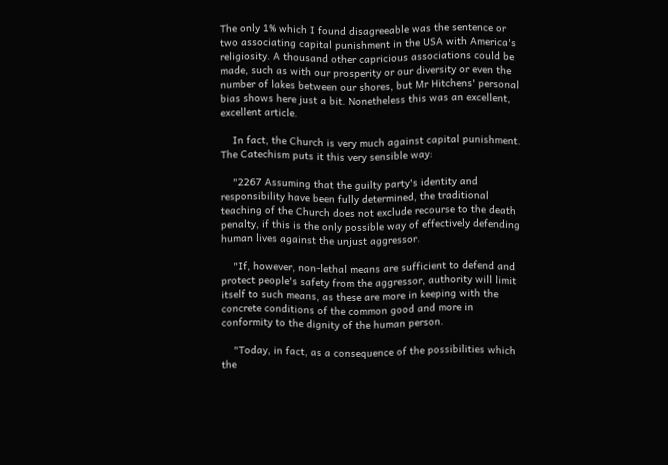The only 1% which I found disagreeable was the sentence or two associating capital punishment in the USA with America's religiosity. A thousand other capricious associations could be made, such as with our prosperity or our diversity or even the number of lakes between our shores, but Mr Hitchens' personal bias shows here just a bit. Nonetheless this was an excellent, excellent article.

    In fact, the Church is very much against capital punishment. The Catechism puts it this very sensible way:

    "2267 Assuming that the guilty party's identity and responsibility have been fully determined, the traditional teaching of the Church does not exclude recourse to the death penalty, if this is the only possible way of effectively defending human lives against the unjust aggressor.

    "If, however, non-lethal means are sufficient to defend and protect people's safety from the aggressor, authority will limit itself to such means, as these are more in keeping with the concrete conditions of the common good and more in conformity to the dignity of the human person.

    "Today, in fact, as a consequence of the possibilities which the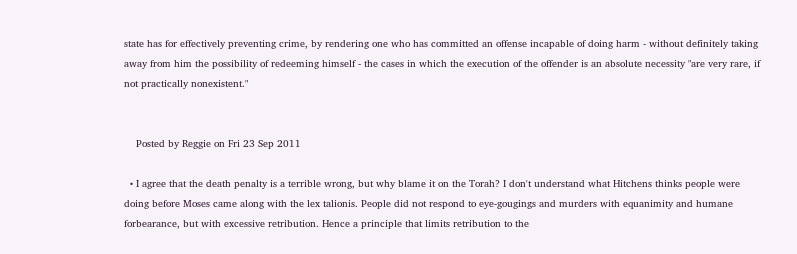state has for effectively preventing crime, by rendering one who has committed an offense incapable of doing harm - without definitely taking away from him the possibility of redeeming himself - the cases in which the execution of the offender is an absolute necessity "are very rare, if not practically nonexistent."


    Posted by Reggie on Fri 23 Sep 2011

  • I agree that the death penalty is a terrible wrong, but why blame it on the Torah? I don't understand what Hitchens thinks people were doing before Moses came along with the lex talionis. People did not respond to eye-gougings and murders with equanimity and humane forbearance, but with excessive retribution. Hence a principle that limits retribution to the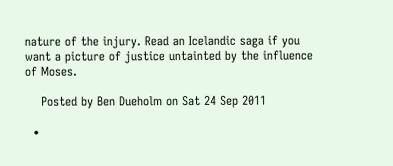nature of the injury. Read an Icelandic saga if you want a picture of justice untainted by the influence of Moses.

    Posted by Ben Dueholm on Sat 24 Sep 2011

  •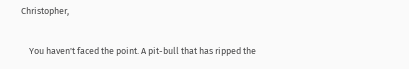Christopher,

    You haven't faced the point. A pit-bull that has ripped the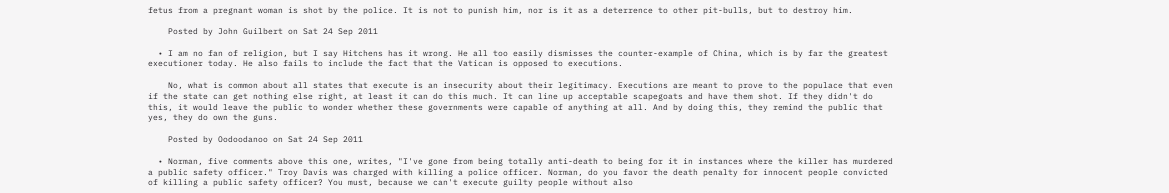fetus from a pregnant woman is shot by the police. It is not to punish him, nor is it as a deterrence to other pit-bulls, but to destroy him.

    Posted by John Guilbert on Sat 24 Sep 2011

  • I am no fan of religion, but I say Hitchens has it wrong. He all too easily dismisses the counter-example of China, which is by far the greatest executioner today. He also fails to include the fact that the Vatican is opposed to executions.

    No, what is common about all states that execute is an insecurity about their legitimacy. Executions are meant to prove to the populace that even if the state can get nothing else right, at least it can do this much. It can line up acceptable scapegoats and have them shot. If they didn't do this, it would leave the public to wonder whether these governments were capable of anything at all. And by doing this, they remind the public that yes, they do own the guns.

    Posted by Oodoodanoo on Sat 24 Sep 2011

  • Norman, five comments above this one, writes, "I've gone from being totally anti-death to being for it in instances where the killer has murdered a public safety officer." Troy Davis was charged with killing a police officer. Norman, do you favor the death penalty for innocent people convicted of killing a public safety officer? You must, because we can't execute guilty people without also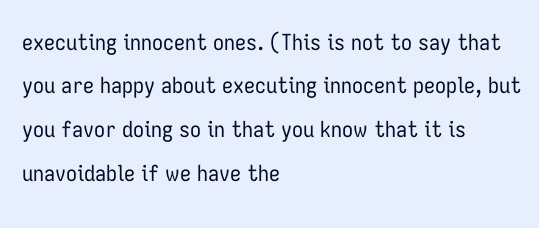executing innocent ones. (This is not to say that you are happy about executing innocent people, but you favor doing so in that you know that it is unavoidable if we have the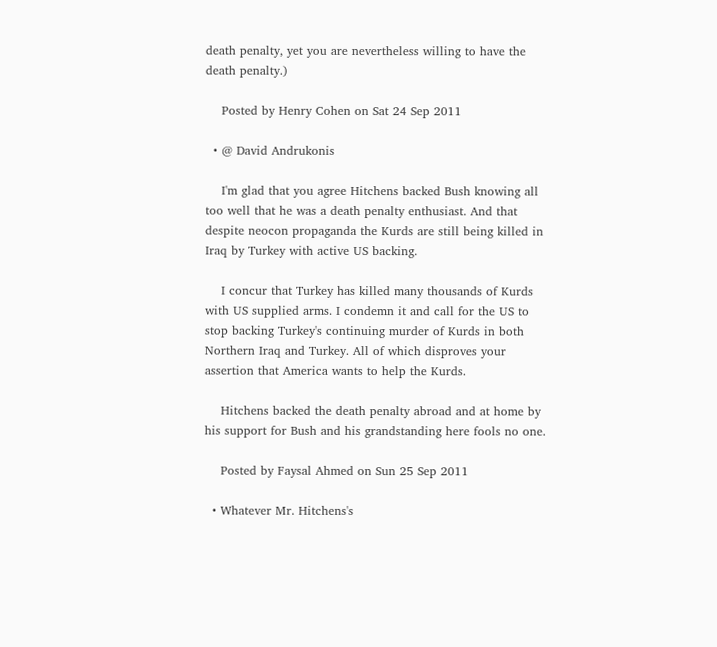death penalty, yet you are nevertheless willing to have the death penalty.)

    Posted by Henry Cohen on Sat 24 Sep 2011

  • @ David Andrukonis

    I'm glad that you agree Hitchens backed Bush knowing all too well that he was a death penalty enthusiast. And that despite neocon propaganda the Kurds are still being killed in Iraq by Turkey with active US backing.

    I concur that Turkey has killed many thousands of Kurds with US supplied arms. I condemn it and call for the US to stop backing Turkey's continuing murder of Kurds in both Northern Iraq and Turkey. All of which disproves your assertion that America wants to help the Kurds.

    Hitchens backed the death penalty abroad and at home by his support for Bush and his grandstanding here fools no one.

    Posted by Faysal Ahmed on Sun 25 Sep 2011

  • Whatever Mr. Hitchens's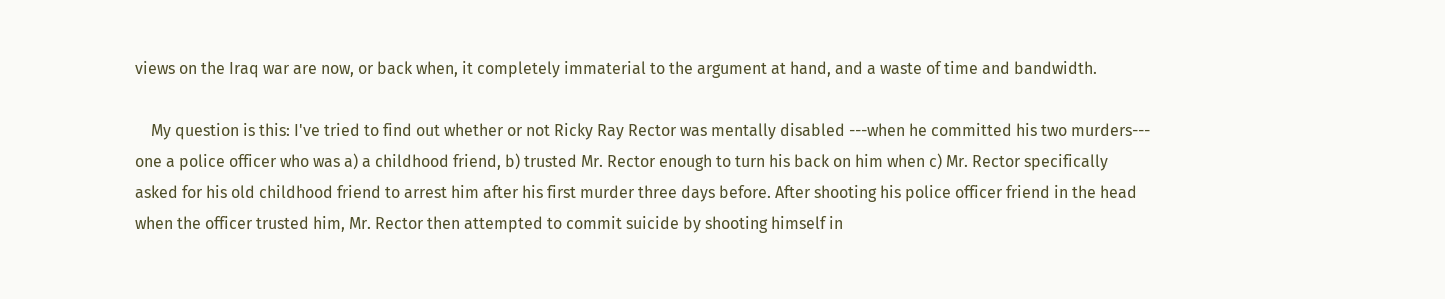views on the Iraq war are now, or back when, it completely immaterial to the argument at hand, and a waste of time and bandwidth.

    My question is this: I've tried to find out whether or not Ricky Ray Rector was mentally disabled ---when he committed his two murders--- one a police officer who was a) a childhood friend, b) trusted Mr. Rector enough to turn his back on him when c) Mr. Rector specifically asked for his old childhood friend to arrest him after his first murder three days before. After shooting his police officer friend in the head when the officer trusted him, Mr. Rector then attempted to commit suicide by shooting himself in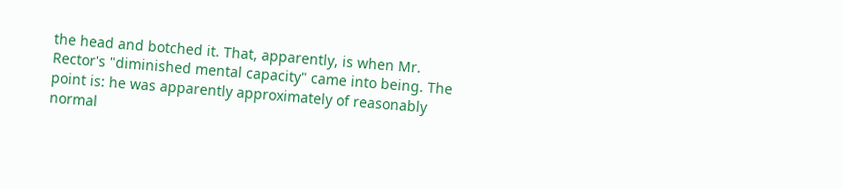the head and botched it. That, apparently, is when Mr. Rector's "diminished mental capacity" came into being. The point is: he was apparently approximately of reasonably normal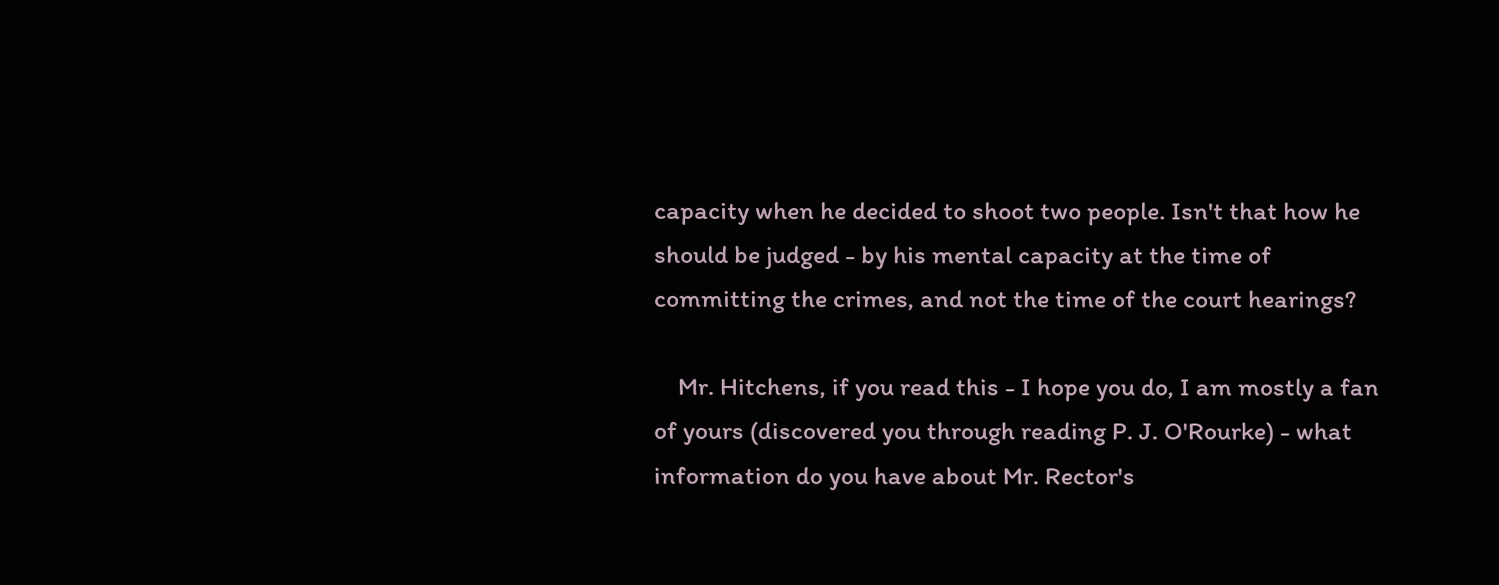capacity when he decided to shoot two people. Isn't that how he should be judged - by his mental capacity at the time of committing the crimes, and not the time of the court hearings?

    Mr. Hitchens, if you read this - I hope you do, I am mostly a fan of yours (discovered you through reading P. J. O'Rourke) - what information do you have about Mr. Rector's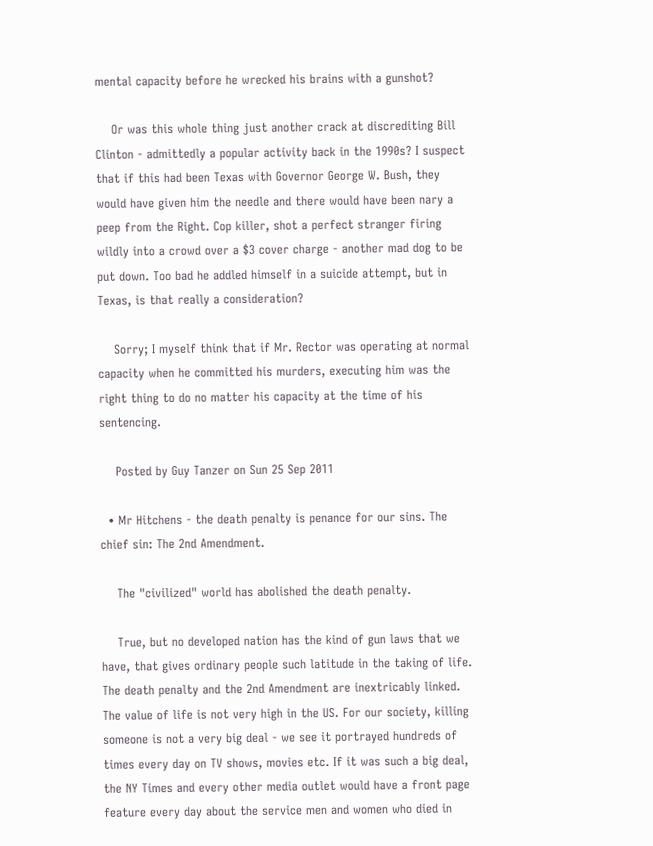mental capacity before he wrecked his brains with a gunshot?

    Or was this whole thing just another crack at discrediting Bill Clinton - admittedly a popular activity back in the 1990s? I suspect that if this had been Texas with Governor George W. Bush, they would have given him the needle and there would have been nary a peep from the Right. Cop killer, shot a perfect stranger firing wildly into a crowd over a $3 cover charge - another mad dog to be put down. Too bad he addled himself in a suicide attempt, but in Texas, is that really a consideration?

    Sorry; I myself think that if Mr. Rector was operating at normal capacity when he committed his murders, executing him was the right thing to do no matter his capacity at the time of his sentencing.

    Posted by Guy Tanzer on Sun 25 Sep 2011

  • Mr Hitchens - the death penalty is penance for our sins. The chief sin: The 2nd Amendment.

    The "civilized" world has abolished the death penalty.

    True, but no developed nation has the kind of gun laws that we have, that gives ordinary people such latitude in the taking of life. The death penalty and the 2nd Amendment are inextricably linked. The value of life is not very high in the US. For our society, killing someone is not a very big deal - we see it portrayed hundreds of times every day on TV shows, movies etc. If it was such a big deal, the NY Times and every other media outlet would have a front page feature every day about the service men and women who died in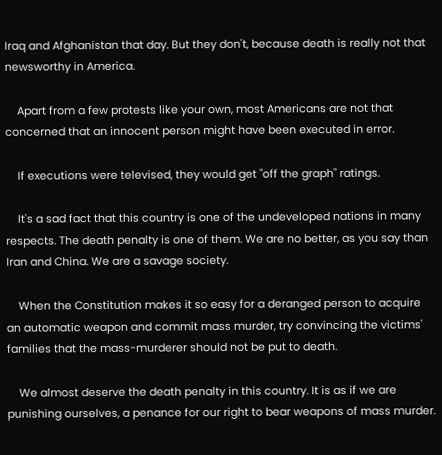Iraq and Afghanistan that day. But they don't, because death is really not that newsworthy in America.

    Apart from a few protests like your own, most Americans are not that concerned that an innocent person might have been executed in error.

    If executions were televised, they would get "off the graph" ratings.

    It's a sad fact that this country is one of the undeveloped nations in many respects. The death penalty is one of them. We are no better, as you say than Iran and China. We are a savage society.

    When the Constitution makes it so easy for a deranged person to acquire an automatic weapon and commit mass murder, try convincing the victims' families that the mass-murderer should not be put to death.

    We almost deserve the death penalty in this country. It is as if we are punishing ourselves, a penance for our right to bear weapons of mass murder.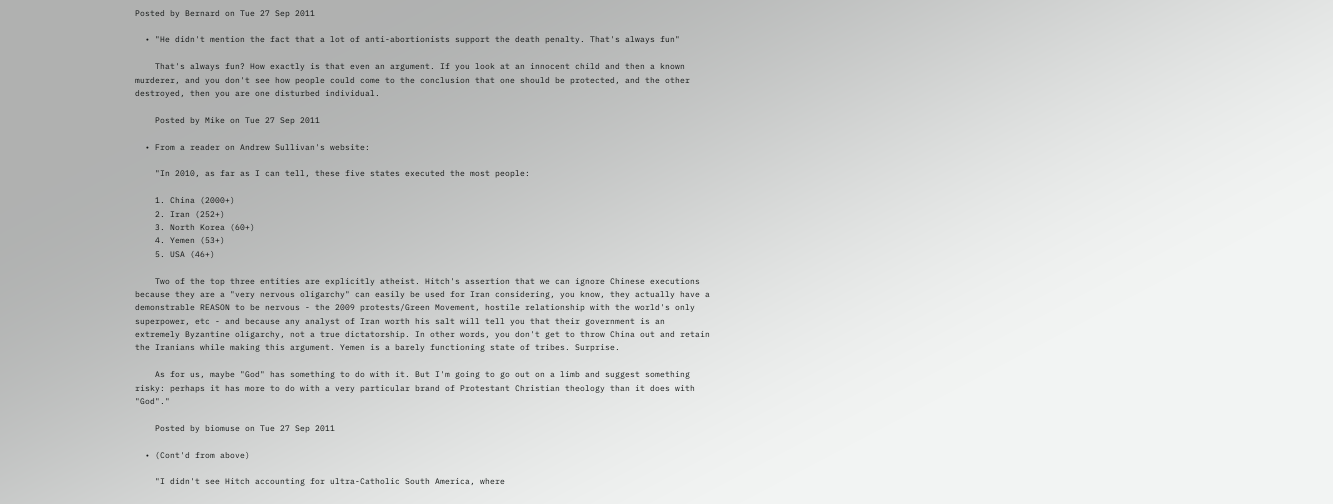Posted by Bernard on Tue 27 Sep 2011

  • "He didn't mention the fact that a lot of anti-abortionists support the death penalty. That's always fun"

    That's always fun? How exactly is that even an argument. If you look at an innocent child and then a known murderer, and you don't see how people could come to the conclusion that one should be protected, and the other destroyed, then you are one disturbed individual.

    Posted by Mike on Tue 27 Sep 2011

  • From a reader on Andrew Sullivan's website:

    "In 2010, as far as I can tell, these five states executed the most people:

    1. China (2000+)
    2. Iran (252+)
    3. North Korea (60+)
    4. Yemen (53+)
    5. USA (46+)

    Two of the top three entities are explicitly atheist. Hitch's assertion that we can ignore Chinese executions because they are a "very nervous oligarchy" can easily be used for Iran considering, you know, they actually have a demonstrable REASON to be nervous - the 2009 protests/Green Movement, hostile relationship with the world's only superpower, etc - and because any analyst of Iran worth his salt will tell you that their government is an extremely Byzantine oligarchy, not a true dictatorship. In other words, you don't get to throw China out and retain the Iranians while making this argument. Yemen is a barely functioning state of tribes. Surprise.

    As for us, maybe "God" has something to do with it. But I'm going to go out on a limb and suggest something risky: perhaps it has more to do with a very particular brand of Protestant Christian theology than it does with "God"."

    Posted by biomuse on Tue 27 Sep 2011

  • (Cont'd from above)

    "I didn't see Hitch accounting for ultra-Catholic South America, where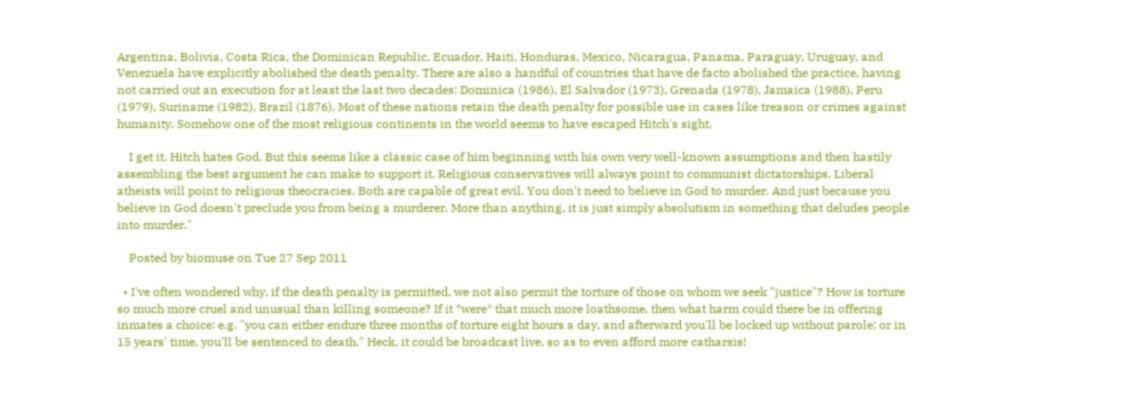Argentina, Bolivia, Costa Rica, the Dominican Republic, Ecuador, Haiti, Honduras, Mexico, Nicaragua, Panama, Paraguay, Uruguay, and Venezuela have explicitly abolished the death penalty. There are also a handful of countries that have de facto abolished the practice, having not carried out an execution for at least the last two decades: Dominica (1986), El Salvador (1973), Grenada (1978), Jamaica (1988), Peru (1979), Suriname (1982), Brazil (1876). Most of these nations retain the death penalty for possible use in cases like treason or crimes against humanity. Somehow one of the most religious continents in the world seems to have escaped Hitch's sight.

    I get it. Hitch hates God. But this seems like a classic case of him beginning with his own very well-known assumptions and then hastily assembling the best argument he can make to support it. Religious conservatives will always point to communist dictatorships. Liberal atheists will point to religious theocracies. Both are capable of great evil. You don't need to believe in God to murder. And just because you believe in God doesn't preclude you from being a murderer. More than anything, it is just simply absolutism in something that deludes people into murder."

    Posted by biomuse on Tue 27 Sep 2011

  • I've often wondered why, if the death penalty is permitted, we not also permit the torture of those on whom we seek "justice"? How is torture so much more cruel and unusual than killing someone? If it *were* that much more loathsome, then what harm could there be in offering inmates a choice: e.g. "you can either endure three months of torture eight hours a day, and afterward you'll be locked up without parole; or in 15 years' time, you'll be sentenced to death." Heck, it could be broadcast live, so as to even afford more catharsis!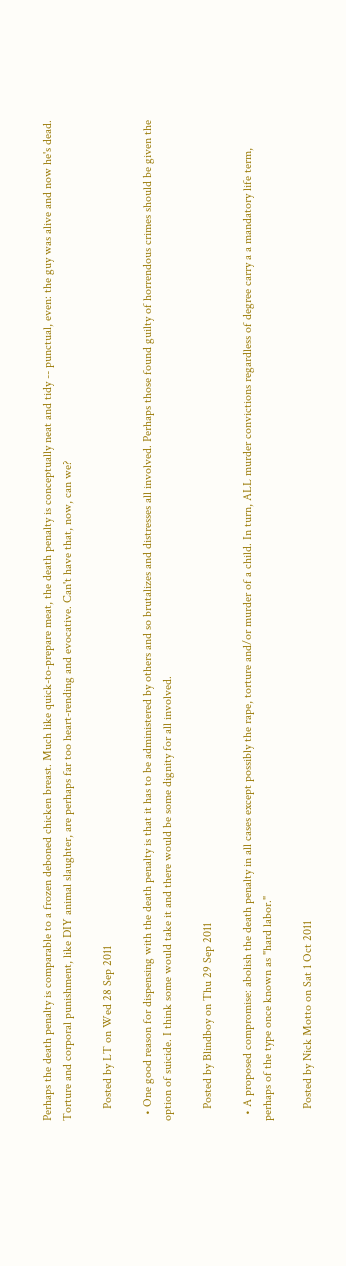Perhaps the death penalty is comparable to a frozen deboned chicken breast. Much like quick-to-prepare meat, the death penalty is conceptually neat and tidy -- punctual, even: the guy was alive and now he's dead. Torture and corporal punishment, like DIY animal slaughter, are perhaps far too heart-rending and evocative. Can't have that, now, can we?

    Posted by LT on Wed 28 Sep 2011

  • One good reason for dispensing with the death penalty is that it has to be administered by others and so brutalizes and distresses all involved. Perhaps those found guilty of horrendous crimes should be given the option of suicide. I think some would take it and there would be some dignity for all involved.

    Posted by Blindboy on Thu 29 Sep 2011

  • A proposed compromise: abolish the death penalty in all cases except possibly the rape, torture and/or murder of a child. In turn, ALL murder convictions regardless of degree carry a a mandatory life term, perhaps of the type once known as "hard labor."

    Posted by Nick Motto on Sat 1 Oct 2011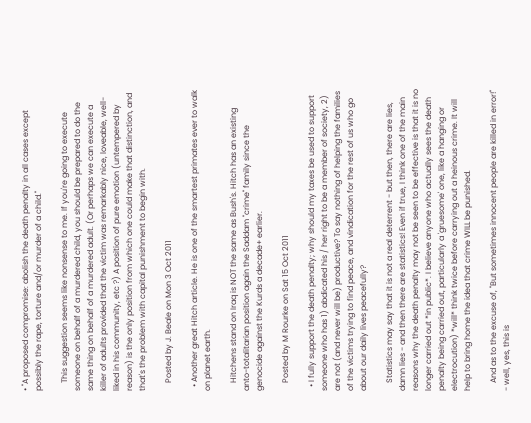• "A proposed compromise: abolish the death penalty in all cases except possibly the rape, torture and/or murder of a child."

    This suggestion seems like nonsense to me. If you're going to execute someone on behalf of a murdered child, you should be prepared to do the same thing on behalf of a murdered adult. (Or perhaps we can execute a killer of adults provided that the victim was remarkably nice, loveable, well-liked in his community, etc ?) A position of pure emotion (untempered by reason) is the only position from which one could make that distinction, and that's the problem with capital punishment to begin with.

    Posted by J. Beale on Mon 3 Oct 2011

  • Another great Hitch article. He is one of the smartest primates ever to walk on planet earth.

    Hitchens stand on Iraq is NOT the same as Bush's. Hitch has an existing anto-totalitarian position again the Saddam "crime" family since the genocide against the Kurds a decade+ earlier.

    Posted by M Rourke on Sat 15 Oct 2011

  • I fully support the death penalty; why should my taxes be used to support someone who has 1) abdicated his / her right to be a member of society, 2) are not (and never will be) productive? To say nothing of helping the families of the victims trying to find peace, and vindication for the rest of us who go about our daily lives peacefully?

    Statistics may say that it is not a real deterrent - but then, there are lies, damn lies - and then there are statistics! Even if true, I think one of the main reasons why the death penalty may not be seen to be effective is that it is no longer carried out *in public*. I believe anyone who actually sees the death penalty being carried out, particularly a 'gruesome' one, like a hanging or electrocution) *will* think twice before carrying out a heinous crime. It will help to bring home the idea that crime WILL be punished.

    And as to the excuse of, "But sometimes innocent people are killed in error!" - well, yes, this is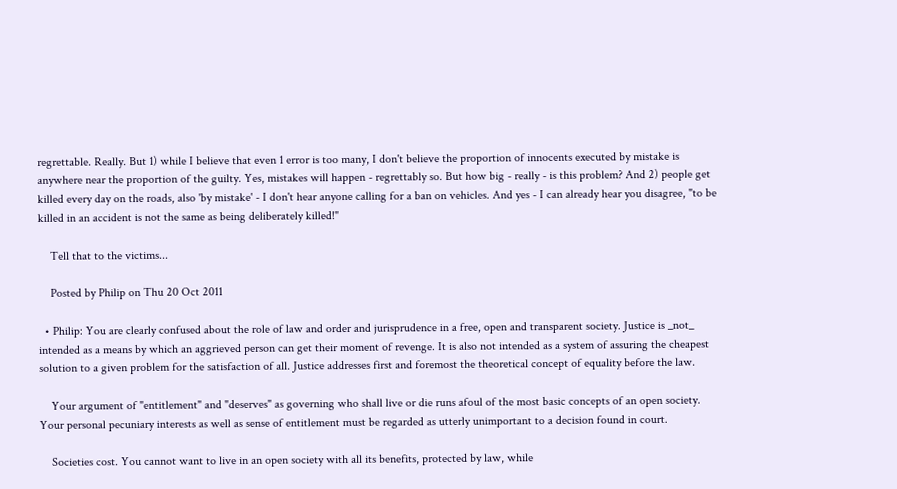regrettable. Really. But 1) while I believe that even 1 error is too many, I don't believe the proportion of innocents executed by mistake is anywhere near the proportion of the guilty. Yes, mistakes will happen - regrettably so. But how big - really - is this problem? And 2) people get killed every day on the roads, also 'by mistake' - I don't hear anyone calling for a ban on vehicles. And yes - I can already hear you disagree, "to be killed in an accident is not the same as being deliberately killed!"

    Tell that to the victims...

    Posted by Philip on Thu 20 Oct 2011

  • Philip: You are clearly confused about the role of law and order and jurisprudence in a free, open and transparent society. Justice is _not_ intended as a means by which an aggrieved person can get their moment of revenge. It is also not intended as a system of assuring the cheapest solution to a given problem for the satisfaction of all. Justice addresses first and foremost the theoretical concept of equality before the law.

    Your argument of "entitlement" and "deserves" as governing who shall live or die runs afoul of the most basic concepts of an open society. Your personal pecuniary interests as well as sense of entitlement must be regarded as utterly unimportant to a decision found in court.

    Societies cost. You cannot want to live in an open society with all its benefits, protected by law, while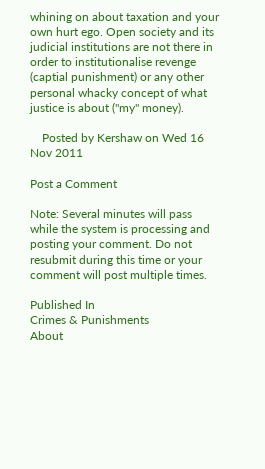whining on about taxation and your own hurt ego. Open society and its judicial institutions are not there in order to institutionalise revenge (captial punishment) or any other personal whacky concept of what justice is about ("my" money).

    Posted by Kershaw on Wed 16 Nov 2011

Post a Comment

Note: Several minutes will pass while the system is processing and posting your comment. Do not resubmit during this time or your comment will post multiple times.

Published In
Crimes & Punishments
About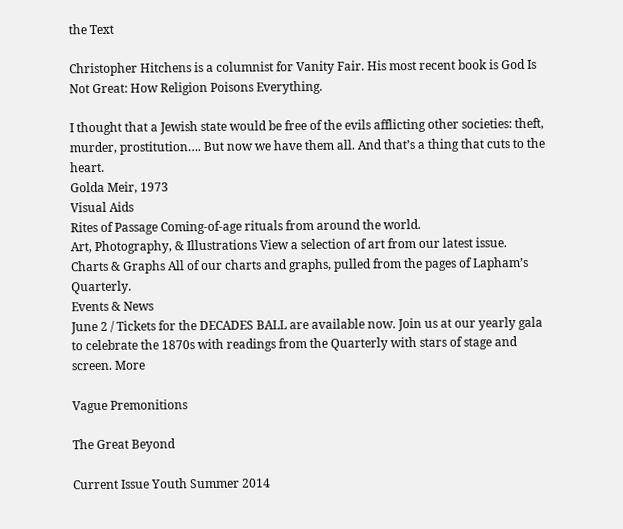the Text

Christopher Hitchens is a columnist for Vanity Fair. His most recent book is God Is Not Great: How Religion Poisons Everything.

I thought that a Jewish state would be free of the evils afflicting other societies: theft, murder, prostitution…. But now we have them all. And that’s a thing that cuts to the heart.
Golda Meir, 1973
Visual Aids
Rites of Passage Coming-of-age rituals from around the world.
Art, Photography, & Illustrations View a selection of art from our latest issue.
Charts & Graphs All of our charts and graphs, pulled from the pages of Lapham’s Quarterly.
Events & News
June 2 / Tickets for the DECADES BALL are available now. Join us at our yearly gala to celebrate the 1870s with readings from the Quarterly with stars of stage and screen. More

Vague Premonitions

The Great Beyond

Current Issue Youth Summer 2014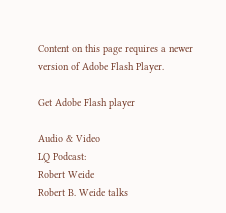Content on this page requires a newer version of Adobe Flash Player.

Get Adobe Flash player

Audio & Video
LQ Podcast:
Robert Weide
Robert B. Weide talks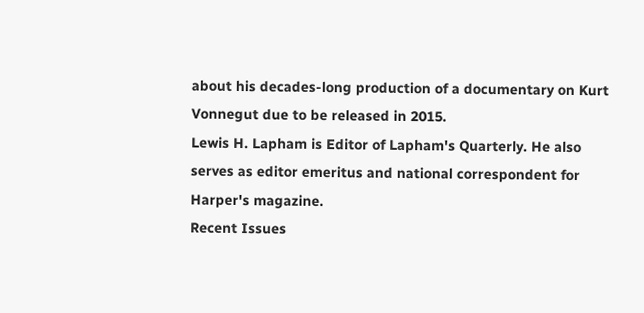about his decades-long production of a documentary on Kurt Vonnegut due to be released in 2015.
Lewis H. Lapham is Editor of Lapham's Quarterly. He also serves as editor emeritus and national correspondent for Harper's magazine.
Recent Issues